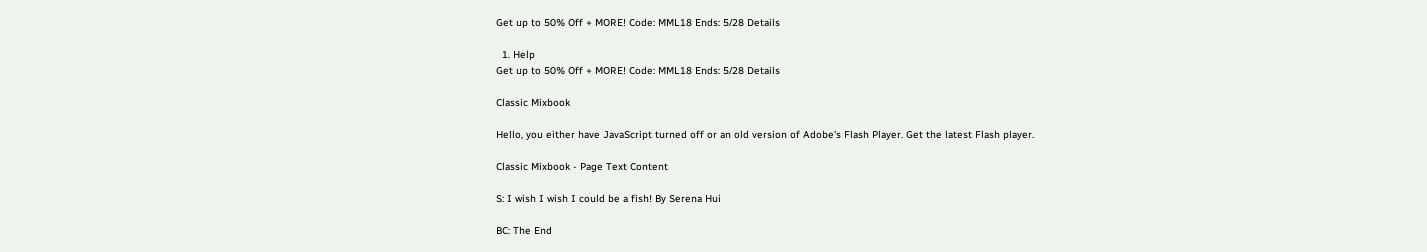Get up to 50% Off + MORE! Code: MML18 Ends: 5/28 Details

  1. Help
Get up to 50% Off + MORE! Code: MML18 Ends: 5/28 Details

Classic Mixbook

Hello, you either have JavaScript turned off or an old version of Adobe's Flash Player. Get the latest Flash player.

Classic Mixbook - Page Text Content

S: I wish I wish I could be a fish! By Serena Hui

BC: The End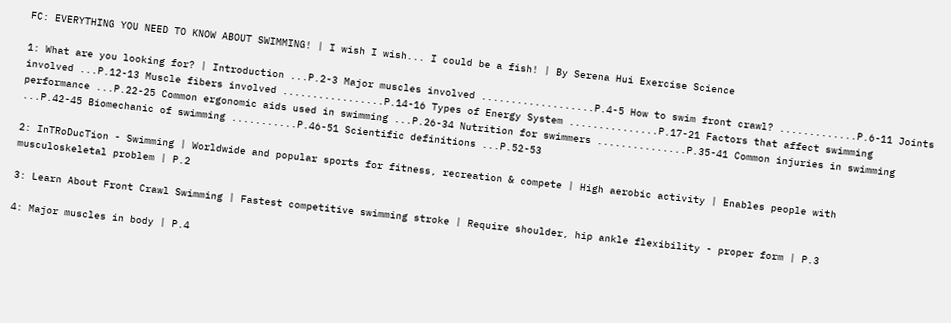FC: EVERYTHING YOU NEED TO KNOW ABOUT SWIMMING! | I wish I wish... I could be a fish! | By Serena Hui Exercise Science

1: What are you looking for? | Introduction ...P.2-3 Major muscles involved ...................P.4-5 How to swim front crawl? .............P.6-11 Joints involved ...P.12-13 Muscle fibers involved .................P.14-16 Types of Energy System ...............P.17-21 Factors that affect swimming performance ...P.22-25 Common ergonomic aids used in swimming ...P.26-34 Nutrition for swimmers ...............P.35-41 Common injuries in swimming ...P.42-45 Biomechanic of swimming ...........P.46-51 Scientific definitions ...P.52-53

2: InTRoDucTion - Swimming | Worldwide and popular sports for fitness, recreation & compete | High aerobic activity | Enables people with musculoskeletal problem | P.2

3: Learn About Front Crawl Swimming | Fastest competitive swimming stroke | Require shoulder, hip ankle flexibility - proper form | P.3

4: Major muscles in body | P.4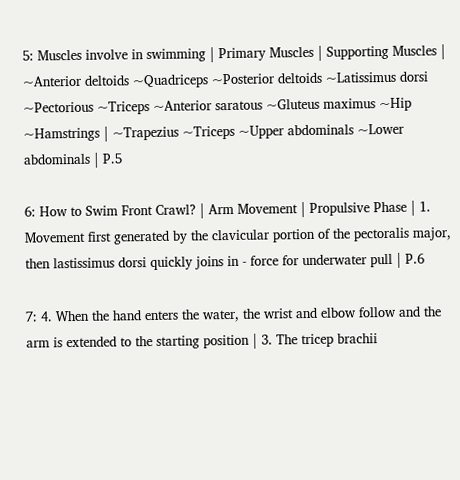5: Muscles involve in swimming | Primary Muscles | Supporting Muscles | ~Anterior deltoids ~Quadriceps ~Posterior deltoids ~Latissimus dorsi ~Pectorious ~Triceps ~Anterior saratous ~Gluteus maximus ~Hip ~Hamstrings | ~Trapezius ~Triceps ~Upper abdominals ~Lower abdominals | P.5

6: How to Swim Front Crawl? | Arm Movement | Propulsive Phase | 1. Movement first generated by the clavicular portion of the pectoralis major, then lastissimus dorsi quickly joins in - force for underwater pull | P.6

7: 4. When the hand enters the water, the wrist and elbow follow and the arm is extended to the starting position | 3. The tricep brachii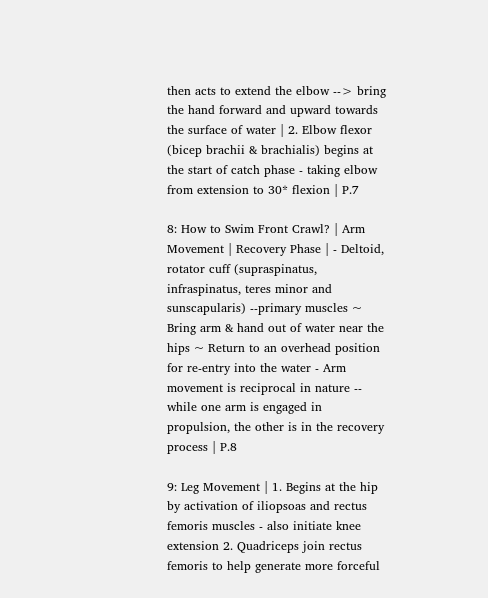then acts to extend the elbow --> bring the hand forward and upward towards the surface of water | 2. Elbow flexor (bicep brachii & brachialis) begins at the start of catch phase - taking elbow from extension to 30* flexion | P.7

8: How to Swim Front Crawl? | Arm Movement | Recovery Phase | - Deltoid, rotator cuff (supraspinatus, infraspinatus, teres minor and sunscapularis) --primary muscles ~ Bring arm & hand out of water near the hips ~ Return to an overhead position for re-entry into the water - Arm movement is reciprocal in nature -- while one arm is engaged in propulsion, the other is in the recovery process | P.8

9: Leg Movement | 1. Begins at the hip by activation of iliopsoas and rectus femoris muscles - also initiate knee extension 2. Quadriceps join rectus femoris to help generate more forceful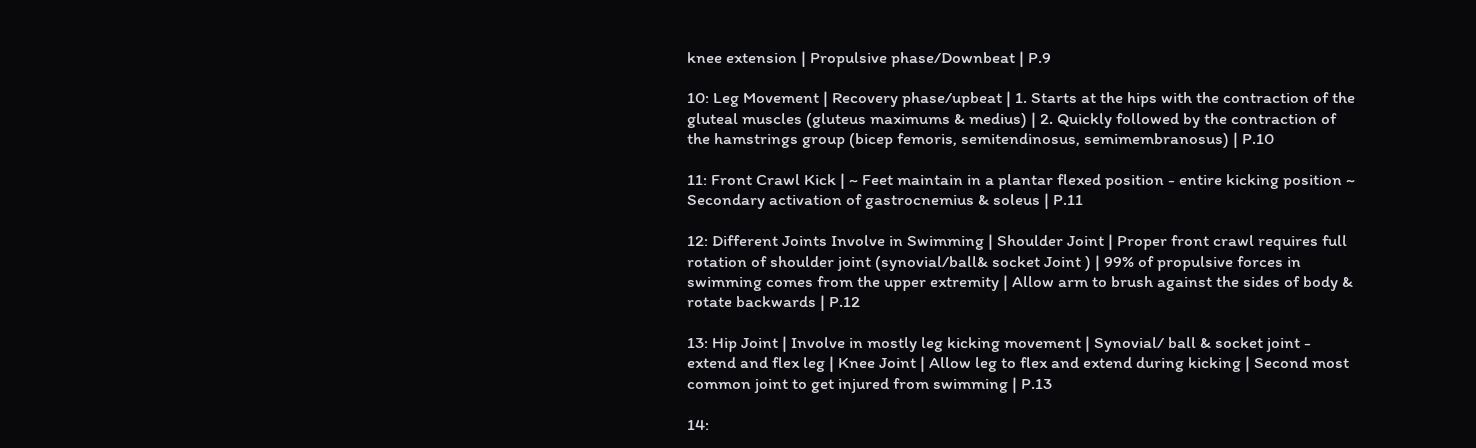knee extension | Propulsive phase/Downbeat | P.9

10: Leg Movement | Recovery phase/upbeat | 1. Starts at the hips with the contraction of the gluteal muscles (gluteus maximums & medius) | 2. Quickly followed by the contraction of the hamstrings group (bicep femoris, semitendinosus, semimembranosus) | P.10

11: Front Crawl Kick | ~ Feet maintain in a plantar flexed position - entire kicking position ~ Secondary activation of gastrocnemius & soleus | P.11

12: Different Joints Involve in Swimming | Shoulder Joint | Proper front crawl requires full rotation of shoulder joint (synovial/ball& socket Joint ) | 99% of propulsive forces in swimming comes from the upper extremity | Allow arm to brush against the sides of body & rotate backwards | P.12

13: Hip Joint | Involve in mostly leg kicking movement | Synovial/ ball & socket joint - extend and flex leg | Knee Joint | Allow leg to flex and extend during kicking | Second most common joint to get injured from swimming | P.13

14: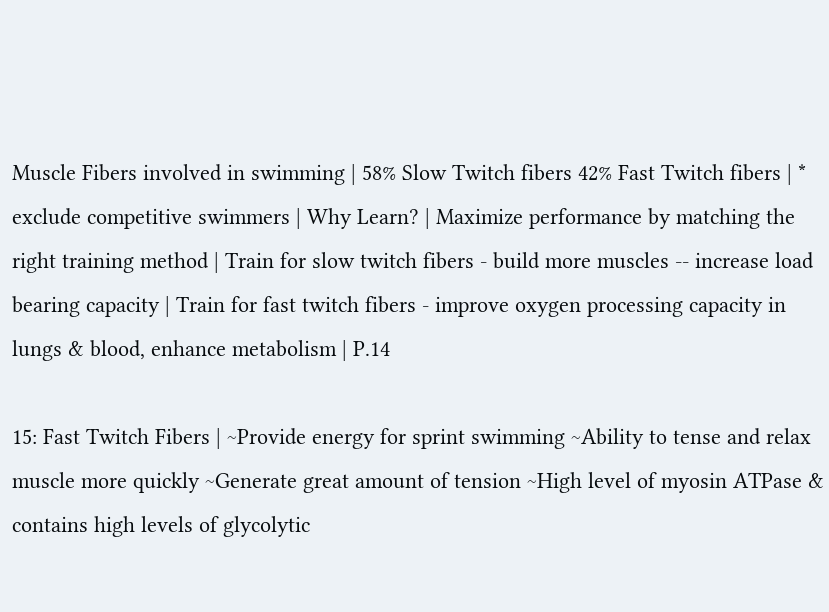Muscle Fibers involved in swimming | 58% Slow Twitch fibers 42% Fast Twitch fibers | * exclude competitive swimmers | Why Learn? | Maximize performance by matching the right training method | Train for slow twitch fibers - build more muscles -- increase load bearing capacity | Train for fast twitch fibers - improve oxygen processing capacity in lungs & blood, enhance metabolism | P.14

15: Fast Twitch Fibers | ~Provide energy for sprint swimming ~Ability to tense and relax muscle more quickly ~Generate great amount of tension ~High level of myosin ATPase & contains high levels of glycolytic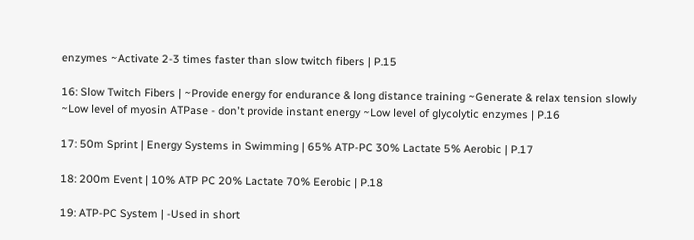enzymes ~Activate 2-3 times faster than slow twitch fibers | P.15

16: Slow Twitch Fibers | ~Provide energy for endurance & long distance training ~Generate & relax tension slowly ~Low level of myosin ATPase - don't provide instant energy ~Low level of glycolytic enzymes | P.16

17: 50m Sprint | Energy Systems in Swimming | 65% ATP-PC 30% Lactate 5% Aerobic | P.17

18: 200m Event | 10% ATP PC 20% Lactate 70% Eerobic | P.18

19: ATP-PC System | -Used in short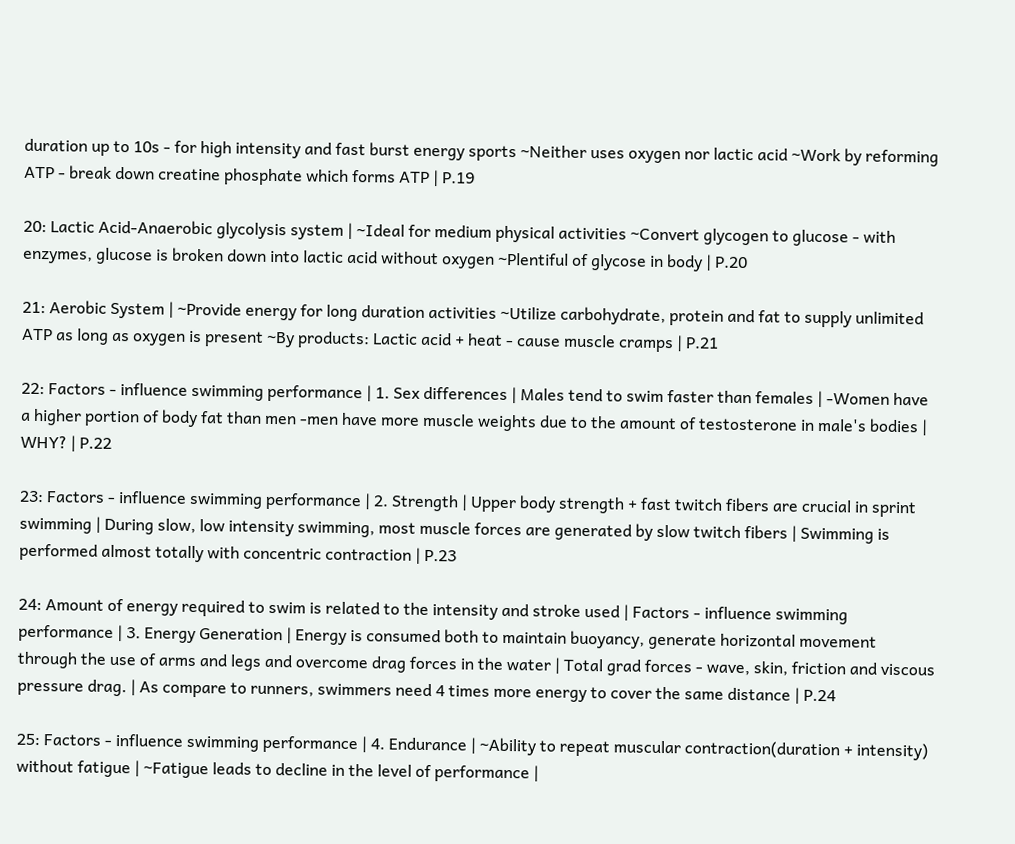duration up to 10s - for high intensity and fast burst energy sports ~Neither uses oxygen nor lactic acid ~Work by reforming ATP - break down creatine phosphate which forms ATP | P.19

20: Lactic Acid-Anaerobic glycolysis system | ~Ideal for medium physical activities ~Convert glycogen to glucose - with enzymes, glucose is broken down into lactic acid without oxygen ~Plentiful of glycose in body | P.20

21: Aerobic System | ~Provide energy for long duration activities ~Utilize carbohydrate, protein and fat to supply unlimited ATP as long as oxygen is present ~By products: Lactic acid + heat - cause muscle cramps | P.21

22: Factors - influence swimming performance | 1. Sex differences | Males tend to swim faster than females | -Women have a higher portion of body fat than men -men have more muscle weights due to the amount of testosterone in male's bodies | WHY? | P.22

23: Factors - influence swimming performance | 2. Strength | Upper body strength + fast twitch fibers are crucial in sprint swimming | During slow, low intensity swimming, most muscle forces are generated by slow twitch fibers | Swimming is performed almost totally with concentric contraction | P.23

24: Amount of energy required to swim is related to the intensity and stroke used | Factors - influence swimming performance | 3. Energy Generation | Energy is consumed both to maintain buoyancy, generate horizontal movement through the use of arms and legs and overcome drag forces in the water | Total grad forces - wave, skin, friction and viscous pressure drag. | As compare to runners, swimmers need 4 times more energy to cover the same distance | P.24

25: Factors - influence swimming performance | 4. Endurance | ~Ability to repeat muscular contraction(duration + intensity) without fatigue | ~Fatigue leads to decline in the level of performance |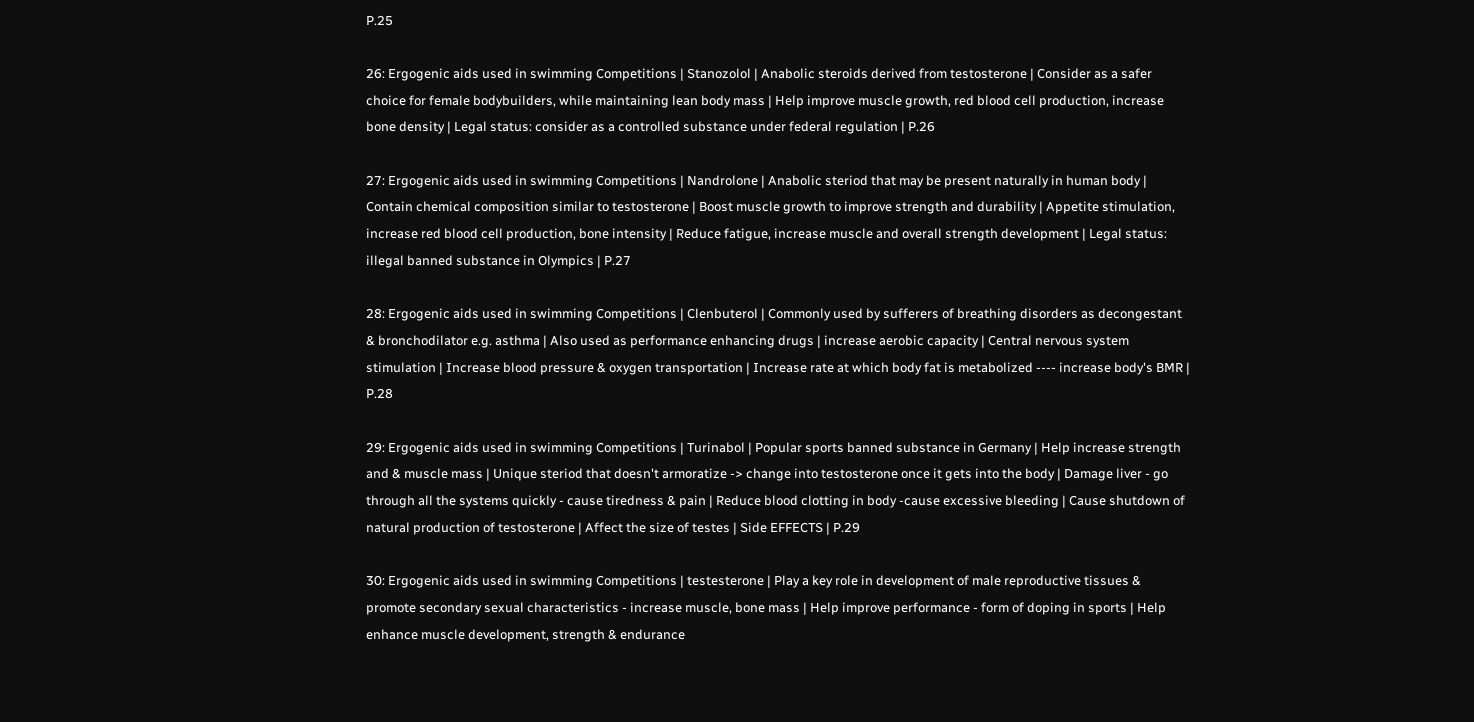P.25

26: Ergogenic aids used in swimming Competitions | Stanozolol | Anabolic steroids derived from testosterone | Consider as a safer choice for female bodybuilders, while maintaining lean body mass | Help improve muscle growth, red blood cell production, increase bone density | Legal status: consider as a controlled substance under federal regulation | P.26

27: Ergogenic aids used in swimming Competitions | Nandrolone | Anabolic steriod that may be present naturally in human body | Contain chemical composition similar to testosterone | Boost muscle growth to improve strength and durability | Appetite stimulation, increase red blood cell production, bone intensity | Reduce fatigue, increase muscle and overall strength development | Legal status: illegal banned substance in Olympics | P.27

28: Ergogenic aids used in swimming Competitions | Clenbuterol | Commonly used by sufferers of breathing disorders as decongestant & bronchodilator e.g. asthma | Also used as performance enhancing drugs | increase aerobic capacity | Central nervous system stimulation | Increase blood pressure & oxygen transportation | Increase rate at which body fat is metabolized ---- increase body's BMR | P.28

29: Ergogenic aids used in swimming Competitions | Turinabol | Popular sports banned substance in Germany | Help increase strength and & muscle mass | Unique steriod that doesn't armoratize -> change into testosterone once it gets into the body | Damage liver - go through all the systems quickly - cause tiredness & pain | Reduce blood clotting in body -cause excessive bleeding | Cause shutdown of natural production of testosterone | Affect the size of testes | Side EFFECTS | P.29

30: Ergogenic aids used in swimming Competitions | testesterone | Play a key role in development of male reproductive tissues & promote secondary sexual characteristics - increase muscle, bone mass | Help improve performance - form of doping in sports | Help enhance muscle development, strength & endurance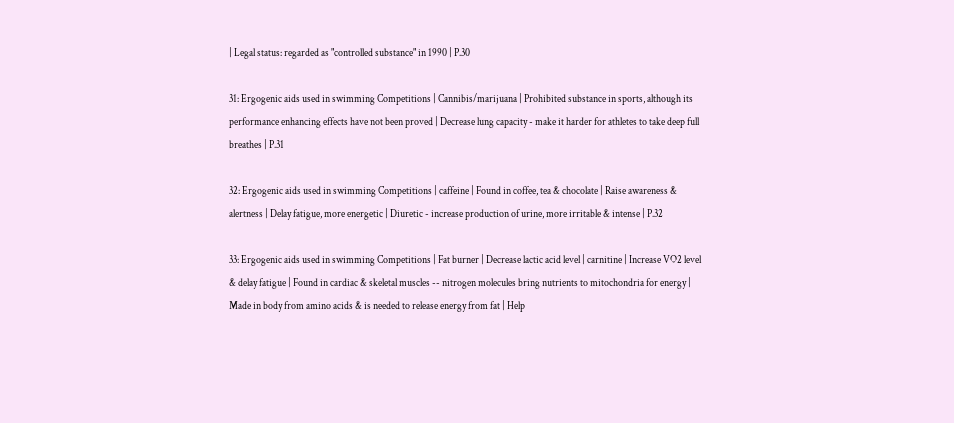| Legal status: regarded as "controlled substance" in 1990 | P.30

31: Ergogenic aids used in swimming Competitions | Cannibis/marijuana | Prohibited substance in sports, although its performance enhancing effects have not been proved | Decrease lung capacity - make it harder for athletes to take deep full breathes | P.31

32: Ergogenic aids used in swimming Competitions | caffeine | Found in coffee, tea & chocolate | Raise awareness & alertness | Delay fatigue, more energetic | Diuretic - increase production of urine, more irritable & intense | P.32

33: Ergogenic aids used in swimming Competitions | Fat burner | Decrease lactic acid level | carnitine | Increase VO2 level & delay fatigue | Found in cardiac & skeletal muscles -- nitrogen molecules bring nutrients to mitochondria for energy | Made in body from amino acids & is needed to release energy from fat | Help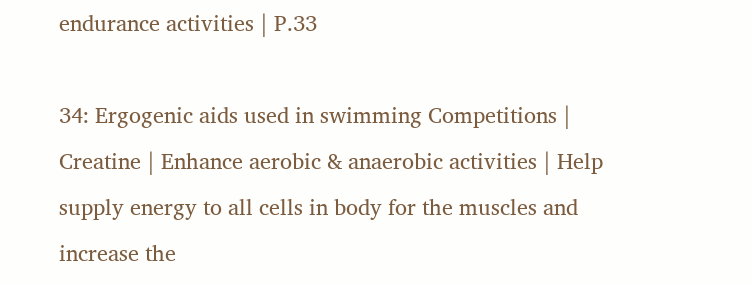endurance activities | P.33

34: Ergogenic aids used in swimming Competitions | Creatine | Enhance aerobic & anaerobic activities | Help supply energy to all cells in body for the muscles and increase the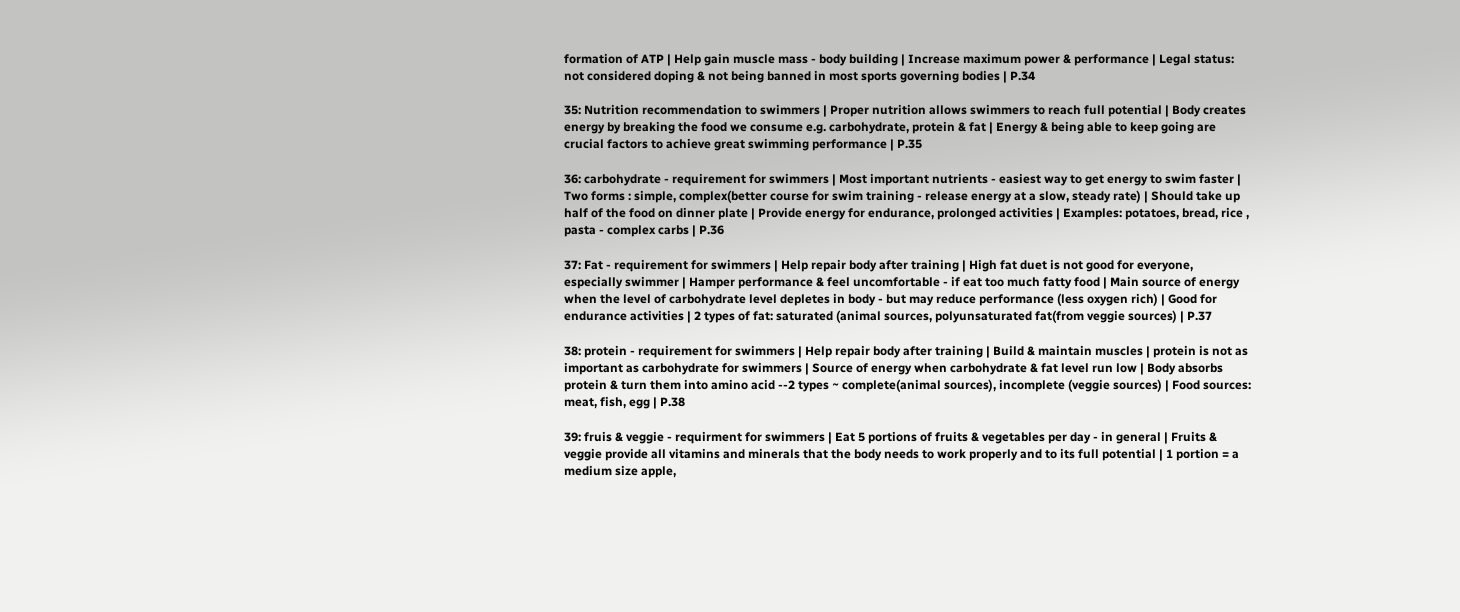formation of ATP | Help gain muscle mass - body building | Increase maximum power & performance | Legal status: not considered doping & not being banned in most sports governing bodies | P.34

35: Nutrition recommendation to swimmers | Proper nutrition allows swimmers to reach full potential | Body creates energy by breaking the food we consume e.g. carbohydrate, protein & fat | Energy & being able to keep going are crucial factors to achieve great swimming performance | P.35

36: carbohydrate - requirement for swimmers | Most important nutrients - easiest way to get energy to swim faster | Two forms : simple, complex(better course for swim training - release energy at a slow, steady rate) | Should take up half of the food on dinner plate | Provide energy for endurance, prolonged activities | Examples: potatoes, bread, rice , pasta - complex carbs | P.36

37: Fat - requirement for swimmers | Help repair body after training | High fat duet is not good for everyone, especially swimmer | Hamper performance & feel uncomfortable - if eat too much fatty food | Main source of energy when the level of carbohydrate level depletes in body - but may reduce performance (less oxygen rich) | Good for endurance activities | 2 types of fat: saturated (animal sources, polyunsaturated fat(from veggie sources) | P.37

38: protein - requirement for swimmers | Help repair body after training | Build & maintain muscles | protein is not as important as carbohydrate for swimmers | Source of energy when carbohydrate & fat level run low | Body absorbs protein & turn them into amino acid --2 types ~ complete(animal sources), incomplete (veggie sources) | Food sources: meat, fish, egg | P.38

39: fruis & veggie - requirment for swimmers | Eat 5 portions of fruits & vegetables per day - in general | Fruits & veggie provide all vitamins and minerals that the body needs to work properly and to its full potential | 1 portion = a medium size apple,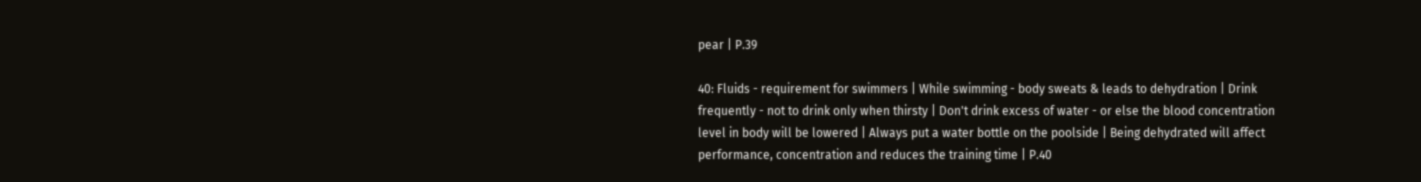pear | P.39

40: Fluids - requirement for swimmers | While swimming - body sweats & leads to dehydration | Drink frequently - not to drink only when thirsty | Don't drink excess of water - or else the blood concentration level in body will be lowered | Always put a water bottle on the poolside | Being dehydrated will affect performance, concentration and reduces the training time | P.40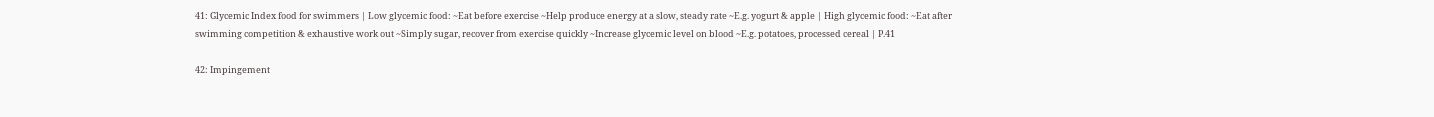41: Glycemic Index food for swimmers | Low glycemic food: ~Eat before exercise ~Help produce energy at a slow, steady rate ~E.g. yogurt & apple | High glycemic food: ~Eat after swimming competition & exhaustive work out ~Simply sugar, recover from exercise quickly ~Increase glycemic level on blood ~E.g. potatoes, processed cereal | P.41

42: Impingement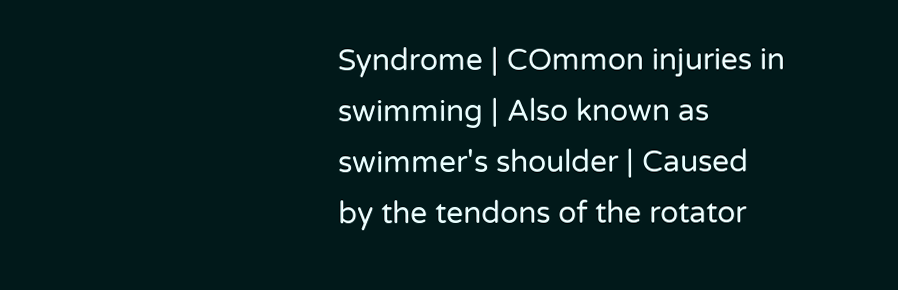Syndrome | COmmon injuries in swimming | Also known as swimmer's shoulder | Caused by the tendons of the rotator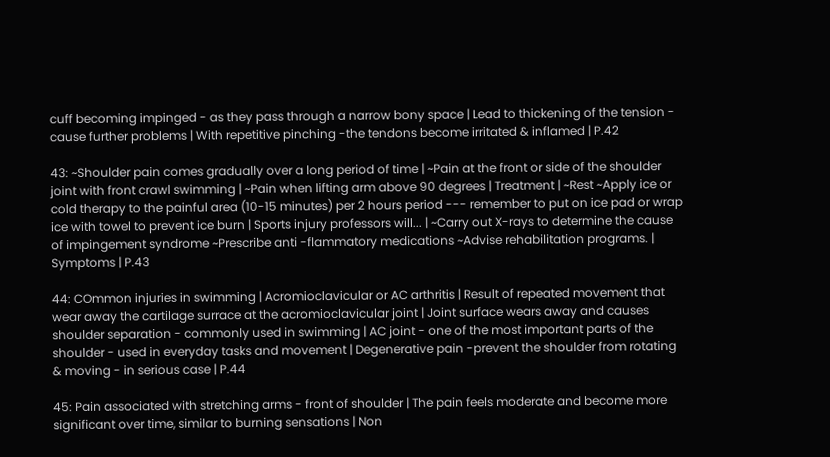cuff becoming impinged - as they pass through a narrow bony space | Lead to thickening of the tension - cause further problems | With repetitive pinching -the tendons become irritated & inflamed | P.42

43: ~Shoulder pain comes gradually over a long period of time | ~Pain at the front or side of the shoulder joint with front crawl swimming | ~Pain when lifting arm above 90 degrees | Treatment | ~Rest ~Apply ice or cold therapy to the painful area (10-15 minutes) per 2 hours period --- remember to put on ice pad or wrap ice with towel to prevent ice burn | Sports injury professors will... | ~Carry out X-rays to determine the cause of impingement syndrome ~Prescribe anti -flammatory medications ~Advise rehabilitation programs. | Symptoms | P.43

44: COmmon injuries in swimming | Acromioclavicular or AC arthritis | Result of repeated movement that wear away the cartilage surrace at the acromioclavicular joint | Joint surface wears away and causes shoulder separation - commonly used in swimming | AC joint - one of the most important parts of the shoulder - used in everyday tasks and movement | Degenerative pain -prevent the shoulder from rotating & moving - in serious case | P.44

45: Pain associated with stretching arms - front of shoulder | The pain feels moderate and become more significant over time, similar to burning sensations | Non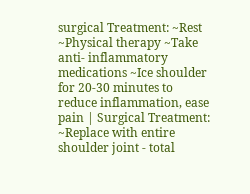surgical Treatment: ~Rest ~Physical therapy ~Take anti- inflammatory medications ~Ice shoulder for 20-30 minutes to reduce inflammation, ease pain | Surgical Treatment: ~Replace with entire shoulder joint - total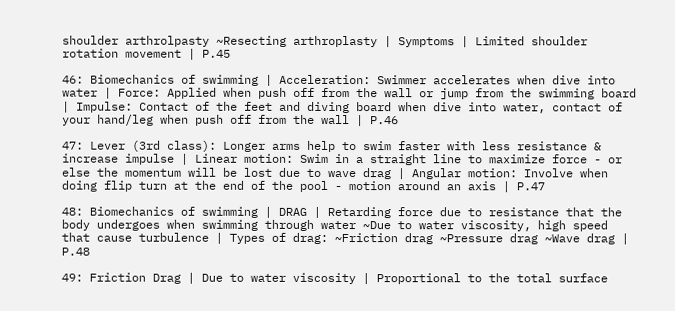shoulder arthrolpasty ~Resecting arthroplasty | Symptoms | Limited shoulder rotation movement | P.45

46: Biomechanics of swimming | Acceleration: Swimmer accelerates when dive into water | Force: Applied when push off from the wall or jump from the swimming board | Impulse: Contact of the feet and diving board when dive into water, contact of your hand/leg when push off from the wall | P.46

47: Lever (3rd class): Longer arms help to swim faster with less resistance & increase impulse | Linear motion: Swim in a straight line to maximize force - or else the momentum will be lost due to wave drag | Angular motion: Involve when doing flip turn at the end of the pool - motion around an axis | P.47

48: Biomechanics of swimming | DRAG | Retarding force due to resistance that the body undergoes when swimming through water ~Due to water viscosity, high speed that cause turbulence | Types of drag: ~Friction drag ~Pressure drag ~Wave drag | P.48

49: Friction Drag | Due to water viscosity | Proportional to the total surface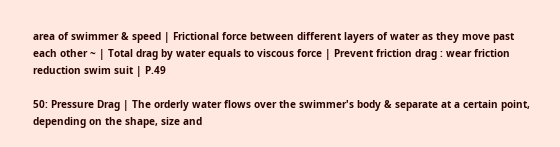area of swimmer & speed | Frictional force between different layers of water as they move past each other ~ | Total drag by water equals to viscous force | Prevent friction drag : wear friction reduction swim suit | P.49

50: Pressure Drag | The orderly water flows over the swimmer's body & separate at a certain point, depending on the shape, size and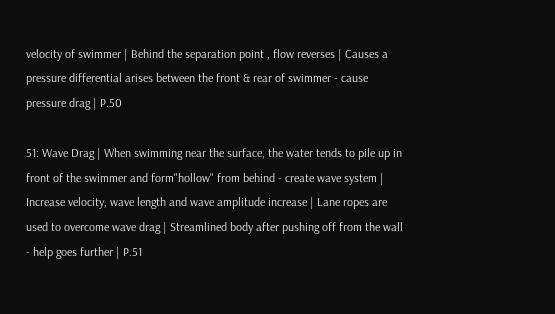velocity of swimmer | Behind the separation point , flow reverses | Causes a pressure differential arises between the front & rear of swimmer - cause pressure drag | P.50

51: Wave Drag | When swimming near the surface, the water tends to pile up in front of the swimmer and form"hollow" from behind - create wave system | Increase velocity, wave length and wave amplitude increase | Lane ropes are used to overcome wave drag | Streamlined body after pushing off from the wall - help goes further | P.51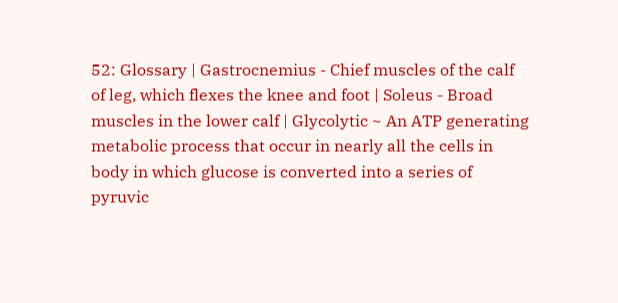52: Glossary | Gastrocnemius - Chief muscles of the calf of leg, which flexes the knee and foot | Soleus - Broad muscles in the lower calf | Glycolytic ~ An ATP generating metabolic process that occur in nearly all the cells in body in which glucose is converted into a series of pyruvic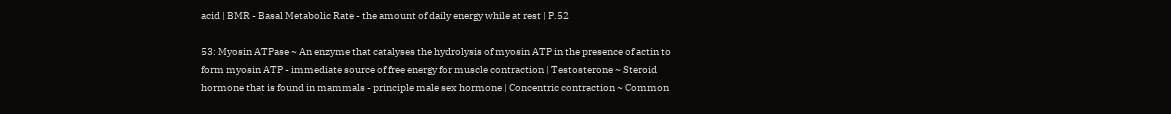acid | BMR - Basal Metabolic Rate - the amount of daily energy while at rest | P.52

53: Myosin ATPase ~ An enzyme that catalyses the hydrolysis of myosin ATP in the presence of actin to form myosin ATP - immediate source of free energy for muscle contraction | Testosterone ~ Steroid hormone that is found in mammals - principle male sex hormone | Concentric contraction ~ Common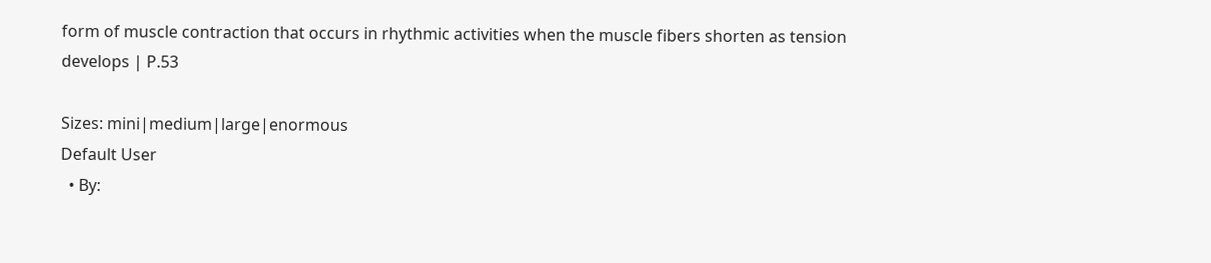form of muscle contraction that occurs in rhythmic activities when the muscle fibers shorten as tension develops | P.53

Sizes: mini|medium|large|enormous
Default User
  • By: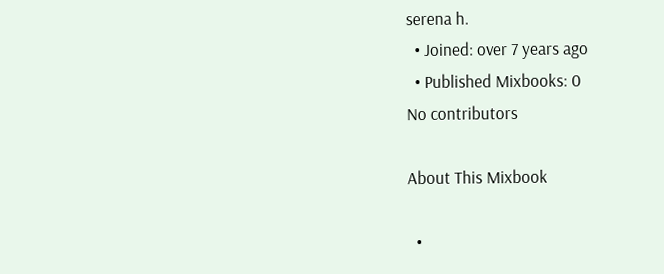serena h.
  • Joined: over 7 years ago
  • Published Mixbooks: 0
No contributors

About This Mixbook

  •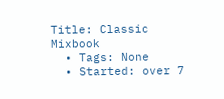Title: Classic Mixbook
  • Tags: None
  • Started: over 7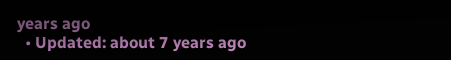years ago
  • Updated: about 7 years ago